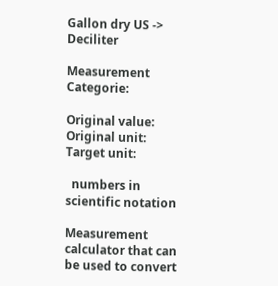Gallon dry US -> Deciliter

Measurement Categorie:

Original value:
Original unit:
Target unit:

  numbers in scientific notation

Measurement calculator that can be used to convert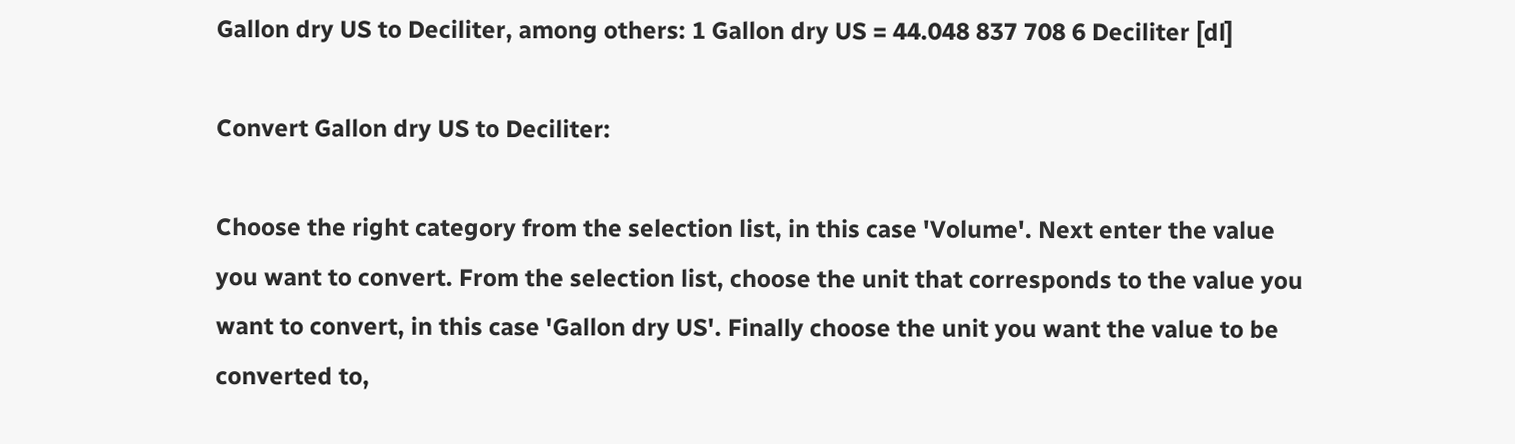Gallon dry US to Deciliter, among others: 1 Gallon dry US = 44.048 837 708 6 Deciliter [dl]

Convert Gallon dry US to Deciliter:

Choose the right category from the selection list, in this case 'Volume'. Next enter the value you want to convert. From the selection list, choose the unit that corresponds to the value you want to convert, in this case 'Gallon dry US'. Finally choose the unit you want the value to be converted to,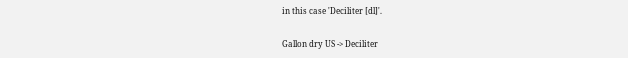in this case 'Deciliter [dl]'.

Gallon dry US -> Deciliter